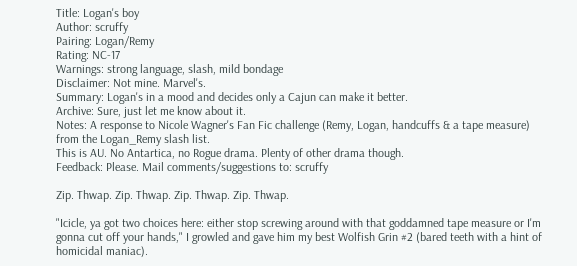Title: Logan's boy
Author: scruffy
Pairing: Logan/Remy
Rating: NC-17
Warnings: strong language, slash, mild bondage
Disclaimer: Not mine. Marvel's.
Summary: Logan's in a mood and decides only a Cajun can make it better.
Archive: Sure, just let me know about it.
Notes: A response to Nicole Wagner's Fan Fic challenge (Remy, Logan, handcuffs & a tape measure) from the Logan_Remy slash list.
This is AU. No Antartica, no Rogue drama. Plenty of other drama though.
Feedback: Please. Mail comments/suggestions to: scruffy

Zip. Thwap. Zip. Thwap. Zip. Thwap. Zip. Thwap.

"Icicle, ya got two choices here: either stop screwing around with that goddamned tape measure or I'm gonna cut off your hands," I growled and gave him my best Wolfish Grin #2 (bared teeth with a hint of homicidal maniac).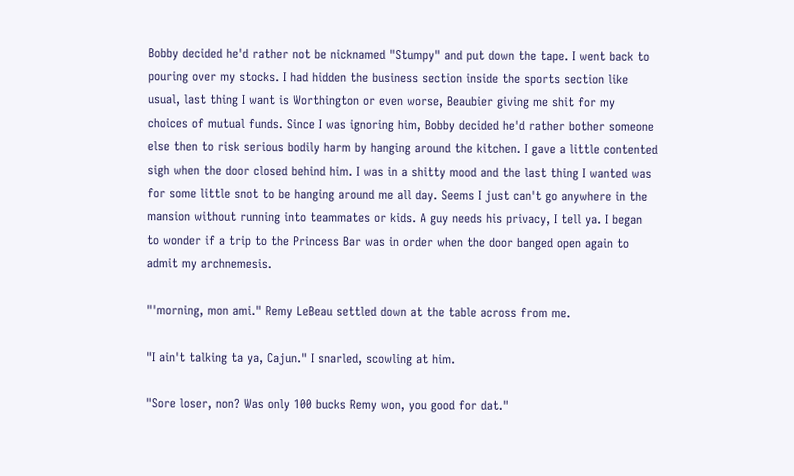Bobby decided he'd rather not be nicknamed "Stumpy" and put down the tape. I went back to pouring over my stocks. I had hidden the business section inside the sports section like usual, last thing I want is Worthington or even worse, Beaubier giving me shit for my choices of mutual funds. Since I was ignoring him, Bobby decided he'd rather bother someone else then to risk serious bodily harm by hanging around the kitchen. I gave a little contented sigh when the door closed behind him. I was in a shitty mood and the last thing I wanted was for some little snot to be hanging around me all day. Seems I just can't go anywhere in the mansion without running into teammates or kids. A guy needs his privacy, I tell ya. I began to wonder if a trip to the Princess Bar was in order when the door banged open again to admit my archnemesis.

"'morning, mon ami." Remy LeBeau settled down at the table across from me.

"I ain't talking ta ya, Cajun." I snarled, scowling at him.

"Sore loser, non? Was only 100 bucks Remy won, you good for dat."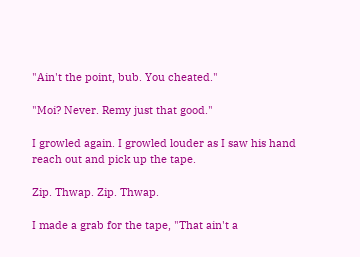"Ain't the point, bub. You cheated."

"Moi? Never. Remy just that good."

I growled again. I growled louder as I saw his hand reach out and pick up the tape.

Zip. Thwap. Zip. Thwap.

I made a grab for the tape, "That ain't a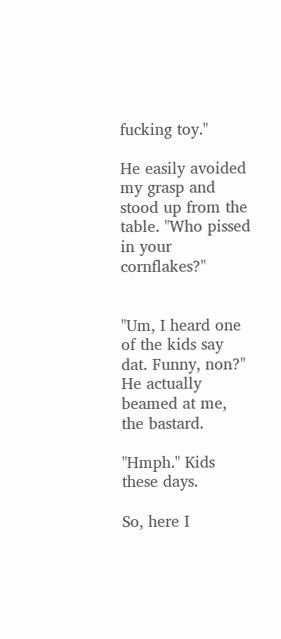fucking toy."

He easily avoided my grasp and stood up from the table. "Who pissed in your cornflakes?"


"Um, I heard one of the kids say dat. Funny, non?" He actually beamed at me, the bastard.

"Hmph." Kids these days.

So, here I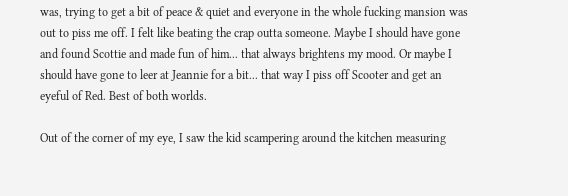was, trying to get a bit of peace & quiet and everyone in the whole fucking mansion was out to piss me off. I felt like beating the crap outta someone. Maybe I should have gone and found Scottie and made fun of him... that always brightens my mood. Or maybe I should have gone to leer at Jeannie for a bit... that way I piss off Scooter and get an eyeful of Red. Best of both worlds.

Out of the corner of my eye, I saw the kid scampering around the kitchen measuring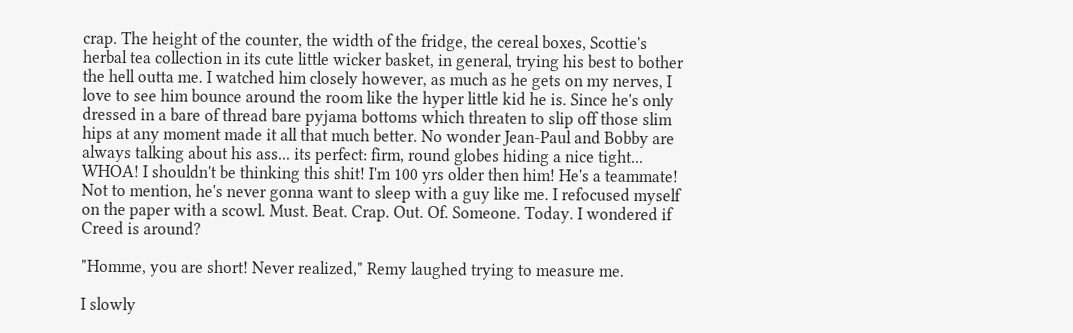crap. The height of the counter, the width of the fridge, the cereal boxes, Scottie's herbal tea collection in its cute little wicker basket, in general, trying his best to bother the hell outta me. I watched him closely however, as much as he gets on my nerves, I love to see him bounce around the room like the hyper little kid he is. Since he's only dressed in a bare of thread bare pyjama bottoms which threaten to slip off those slim hips at any moment made it all that much better. No wonder Jean-Paul and Bobby are always talking about his ass... its perfect: firm, round globes hiding a nice tight... WHOA! I shouldn't be thinking this shit! I'm 100 yrs older then him! He's a teammate! Not to mention, he's never gonna want to sleep with a guy like me. I refocused myself on the paper with a scowl. Must. Beat. Crap. Out. Of. Someone. Today. I wondered if Creed is around?

"Homme, you are short! Never realized," Remy laughed trying to measure me.

I slowly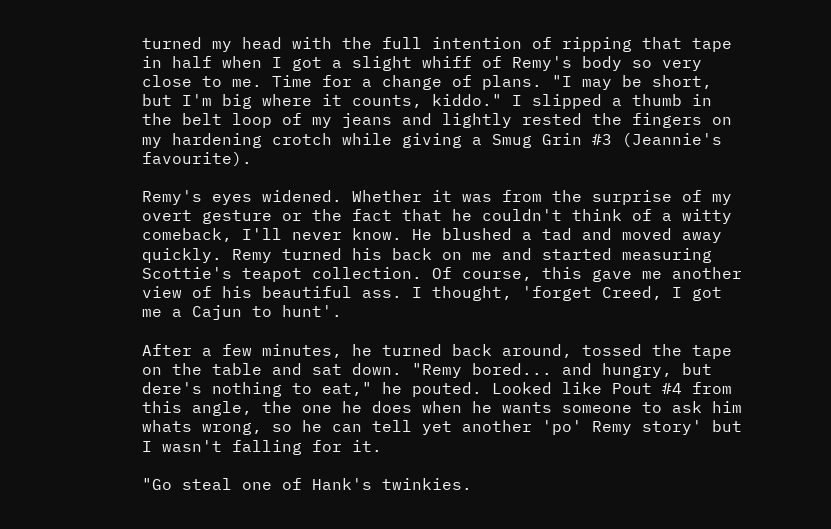turned my head with the full intention of ripping that tape in half when I got a slight whiff of Remy's body so very close to me. Time for a change of plans. "I may be short, but I'm big where it counts, kiddo." I slipped a thumb in the belt loop of my jeans and lightly rested the fingers on my hardening crotch while giving a Smug Grin #3 (Jeannie's favourite).

Remy's eyes widened. Whether it was from the surprise of my overt gesture or the fact that he couldn't think of a witty comeback, I'll never know. He blushed a tad and moved away quickly. Remy turned his back on me and started measuring Scottie's teapot collection. Of course, this gave me another view of his beautiful ass. I thought, 'forget Creed, I got me a Cajun to hunt'.

After a few minutes, he turned back around, tossed the tape on the table and sat down. "Remy bored... and hungry, but dere's nothing to eat," he pouted. Looked like Pout #4 from this angle, the one he does when he wants someone to ask him whats wrong, so he can tell yet another 'po' Remy story' but I wasn't falling for it.

"Go steal one of Hank's twinkies.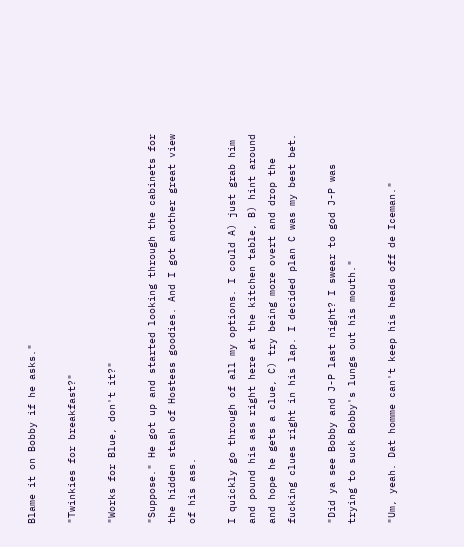Blame it on Bobby if he asks."

"Twinkies for breakfast?"

"Works for Blue, don't it?"

"Suppose." He got up and started looking through the cabinets for the hidden stash of Hostess goodies. And I got another great view of his ass.

I quickly go through of all my options. I could A) just grab him and pound his ass right here at the kitchen table, B) hint around and hope he gets a clue, C) try being more overt and drop the fucking clues right in his lap. I decided plan C was my best bet.

"Did ya see Bobby and J-P last night? I swear to god J-P was trying to suck Bobby's lungs out his mouth."

"Um, yeah. Dat homme can't keep his heads off de Iceman."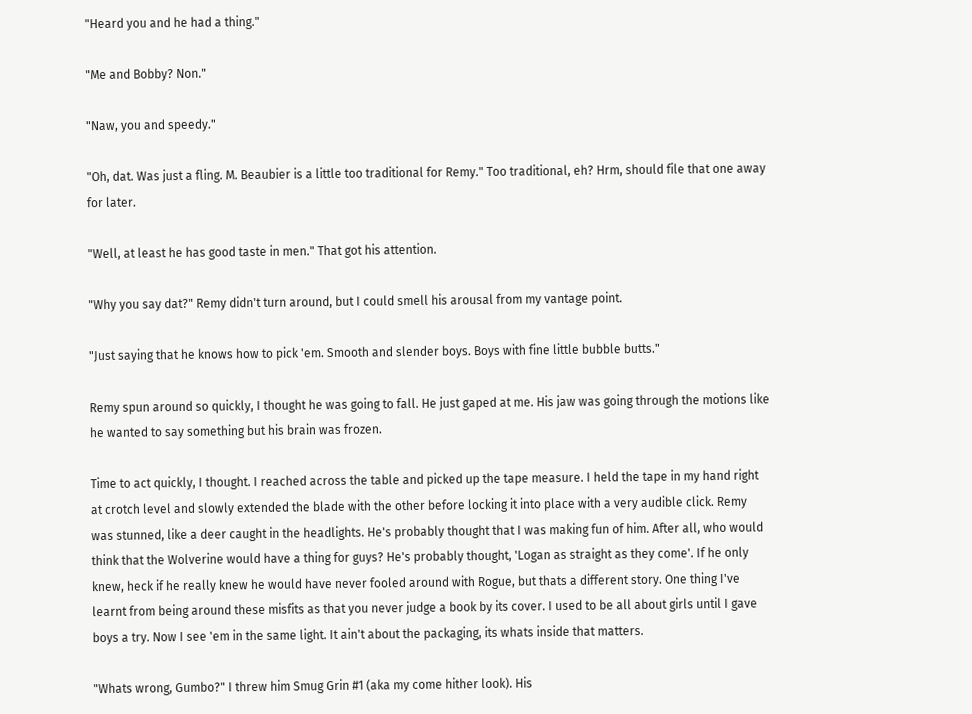"Heard you and he had a thing."

"Me and Bobby? Non."

"Naw, you and speedy."

"Oh, dat. Was just a fling. M. Beaubier is a little too traditional for Remy." Too traditional, eh? Hrm, should file that one away for later.

"Well, at least he has good taste in men." That got his attention.

"Why you say dat?" Remy didn't turn around, but I could smell his arousal from my vantage point.

"Just saying that he knows how to pick 'em. Smooth and slender boys. Boys with fine little bubble butts."

Remy spun around so quickly, I thought he was going to fall. He just gaped at me. His jaw was going through the motions like he wanted to say something but his brain was frozen.

Time to act quickly, I thought. I reached across the table and picked up the tape measure. I held the tape in my hand right at crotch level and slowly extended the blade with the other before locking it into place with a very audible click. Remy was stunned, like a deer caught in the headlights. He's probably thought that I was making fun of him. After all, who would think that the Wolverine would have a thing for guys? He's probably thought, 'Logan as straight as they come'. If he only knew, heck if he really knew he would have never fooled around with Rogue, but thats a different story. One thing I've learnt from being around these misfits as that you never judge a book by its cover. I used to be all about girls until I gave boys a try. Now I see 'em in the same light. It ain't about the packaging, its whats inside that matters.

"Whats wrong, Gumbo?" I threw him Smug Grin #1 (aka my come hither look). His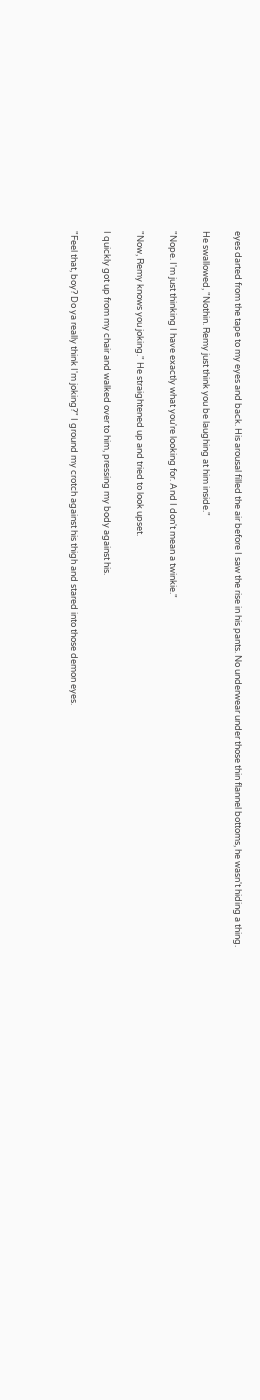eyes darted from the tape to my eyes and back. His arousal filled the air before I saw the rise in his pants. No underwear under those thin flannel bottoms, he wasn't hiding a thing.

He swallowed, "Nothin. Remy just think you be laughing at him inside."

"Nope. I'm just thinking I have exactly what you're looking for. And I don't mean a twinkie."

"Now, Remy knows you joking." He straightened up and tried to look upset.

I quickly got up from my chair and walked over to him, pressing my body against his.

"Feel that, boy? Do ya really think I'm joking?" I ground my crotch against his thigh and stared into those demon eyes.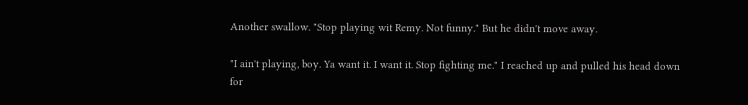Another swallow. "Stop playing wit Remy. Not funny." But he didn't move away.

"I ain't playing, boy. Ya want it. I want it. Stop fighting me." I reached up and pulled his head down for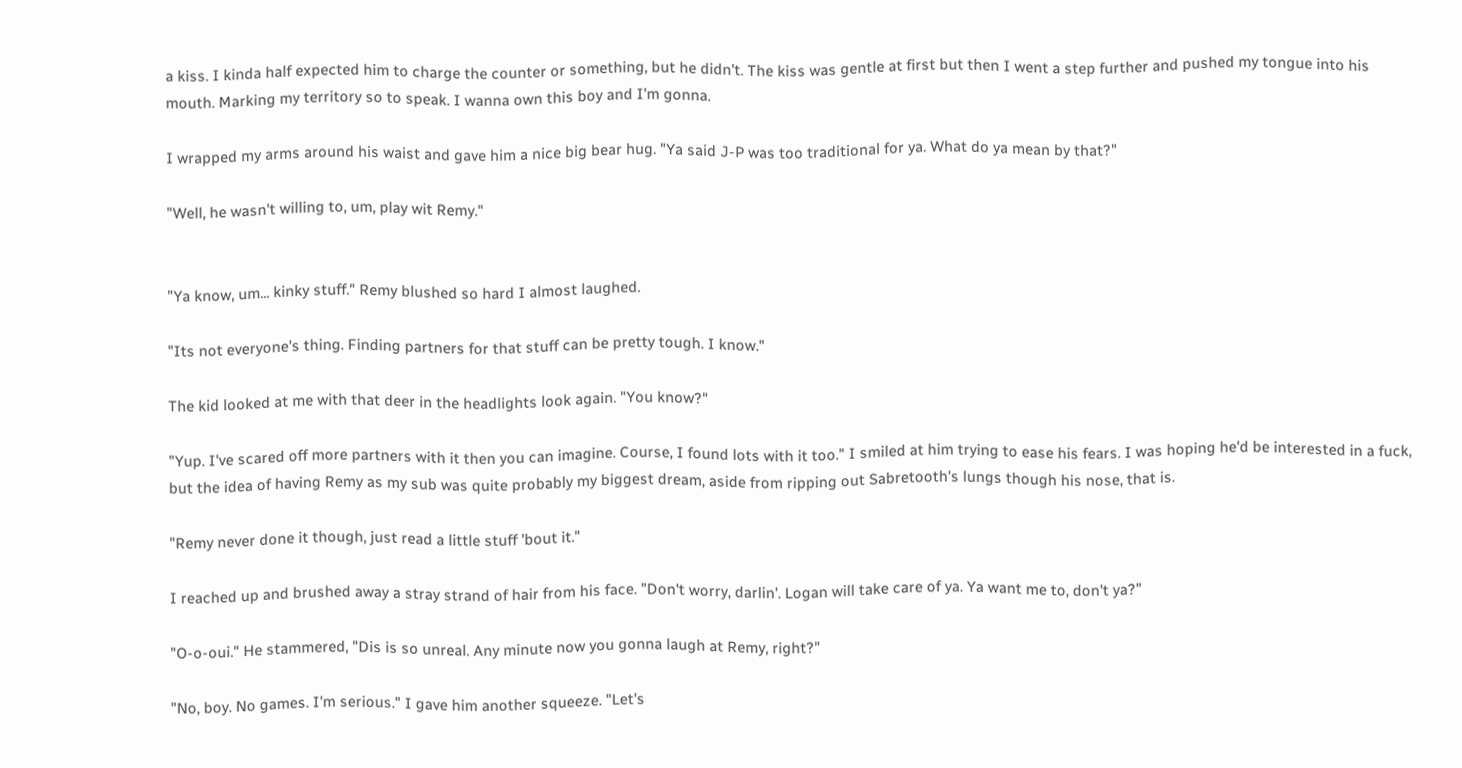a kiss. I kinda half expected him to charge the counter or something, but he didn't. The kiss was gentle at first but then I went a step further and pushed my tongue into his mouth. Marking my territory so to speak. I wanna own this boy and I'm gonna.

I wrapped my arms around his waist and gave him a nice big bear hug. "Ya said J-P was too traditional for ya. What do ya mean by that?"

"Well, he wasn't willing to, um, play wit Remy."


"Ya know, um... kinky stuff." Remy blushed so hard I almost laughed.

"Its not everyone's thing. Finding partners for that stuff can be pretty tough. I know."

The kid looked at me with that deer in the headlights look again. "You know?"

"Yup. I've scared off more partners with it then you can imagine. Course, I found lots with it too." I smiled at him trying to ease his fears. I was hoping he'd be interested in a fuck, but the idea of having Remy as my sub was quite probably my biggest dream, aside from ripping out Sabretooth's lungs though his nose, that is.

"Remy never done it though, just read a little stuff 'bout it."

I reached up and brushed away a stray strand of hair from his face. "Don't worry, darlin'. Logan will take care of ya. Ya want me to, don't ya?"

"O-o-oui." He stammered, "Dis is so unreal. Any minute now you gonna laugh at Remy, right?"

"No, boy. No games. I'm serious." I gave him another squeeze. "Let's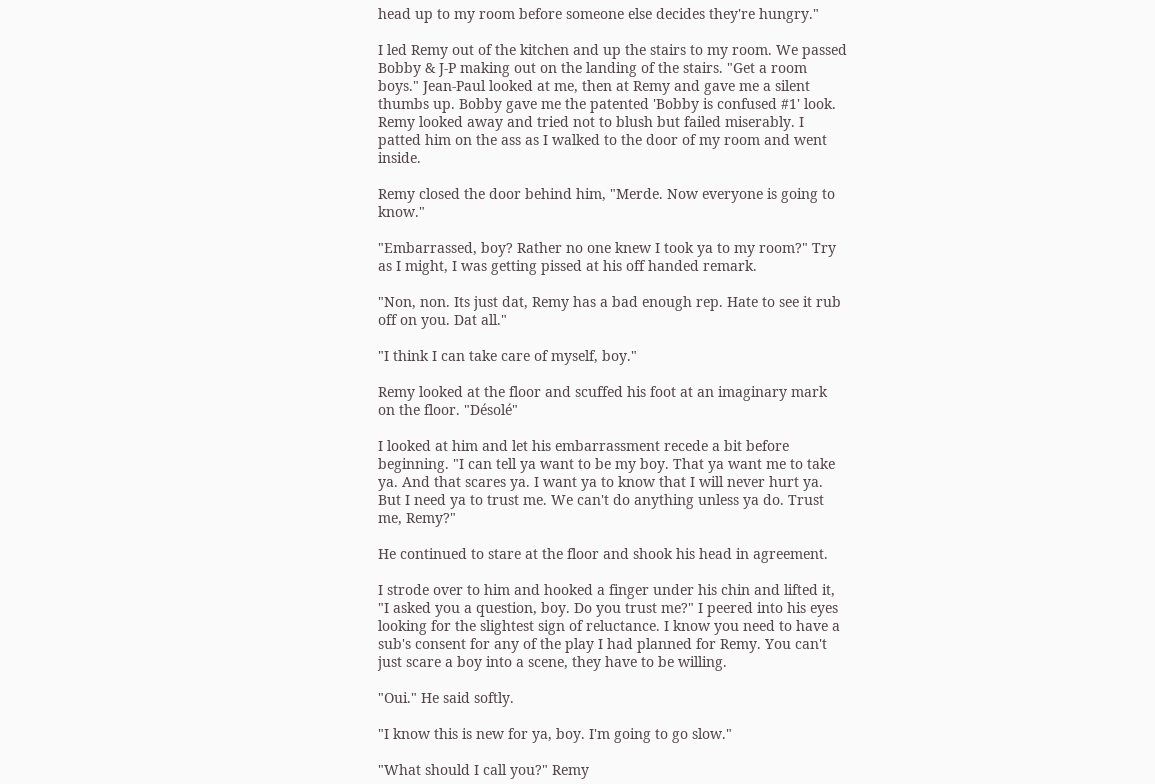head up to my room before someone else decides they're hungry."

I led Remy out of the kitchen and up the stairs to my room. We passed Bobby & J-P making out on the landing of the stairs. "Get a room boys." Jean-Paul looked at me, then at Remy and gave me a silent thumbs up. Bobby gave me the patented 'Bobby is confused #1' look. Remy looked away and tried not to blush but failed miserably. I patted him on the ass as I walked to the door of my room and went inside.

Remy closed the door behind him, "Merde. Now everyone is going to know."

"Embarrassed, boy? Rather no one knew I took ya to my room?" Try as I might, I was getting pissed at his off handed remark.

"Non, non. Its just dat, Remy has a bad enough rep. Hate to see it rub off on you. Dat all."

"I think I can take care of myself, boy."

Remy looked at the floor and scuffed his foot at an imaginary mark on the floor. "Désolé"

I looked at him and let his embarrassment recede a bit before beginning. "I can tell ya want to be my boy. That ya want me to take ya. And that scares ya. I want ya to know that I will never hurt ya. But I need ya to trust me. We can't do anything unless ya do. Trust me, Remy?"

He continued to stare at the floor and shook his head in agreement.

I strode over to him and hooked a finger under his chin and lifted it, "I asked you a question, boy. Do you trust me?" I peered into his eyes looking for the slightest sign of reluctance. I know you need to have a sub's consent for any of the play I had planned for Remy. You can't just scare a boy into a scene, they have to be willing.

"Oui." He said softly.

"I know this is new for ya, boy. I'm going to go slow."

"What should I call you?" Remy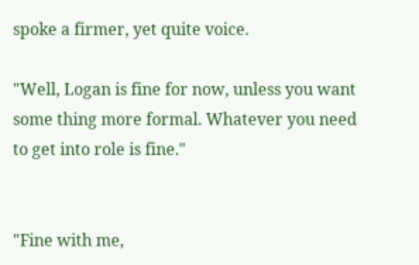spoke a firmer, yet quite voice.

"Well, Logan is fine for now, unless you want some thing more formal. Whatever you need to get into role is fine."


"Fine with me,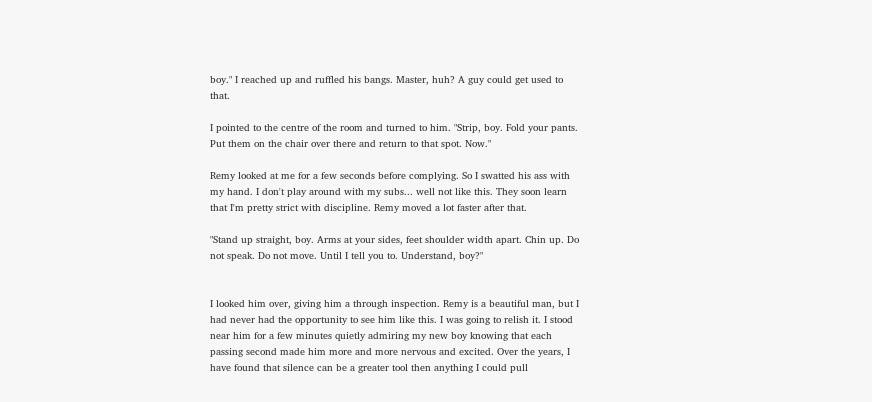boy." I reached up and ruffled his bangs. Master, huh? A guy could get used to that.

I pointed to the centre of the room and turned to him. "Strip, boy. Fold your pants. Put them on the chair over there and return to that spot. Now."

Remy looked at me for a few seconds before complying. So I swatted his ass with my hand. I don't play around with my subs... well not like this. They soon learn that I'm pretty strict with discipline. Remy moved a lot faster after that.

"Stand up straight, boy. Arms at your sides, feet shoulder width apart. Chin up. Do not speak. Do not move. Until I tell you to. Understand, boy?"


I looked him over, giving him a through inspection. Remy is a beautiful man, but I had never had the opportunity to see him like this. I was going to relish it. I stood near him for a few minutes quietly admiring my new boy knowing that each passing second made him more and more nervous and excited. Over the years, I have found that silence can be a greater tool then anything I could pull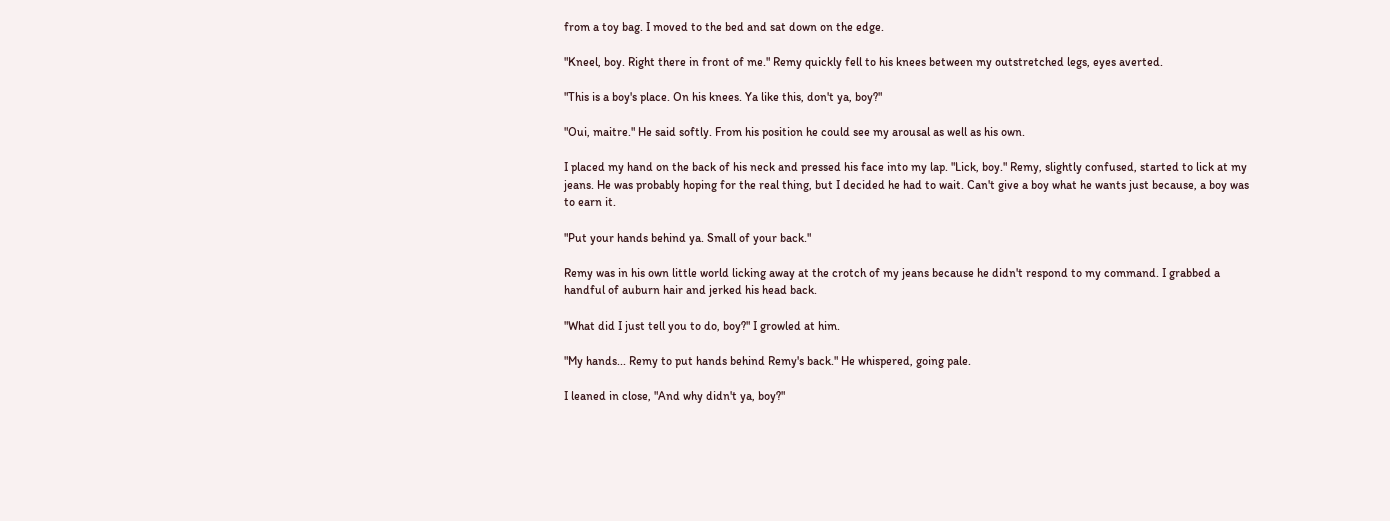from a toy bag. I moved to the bed and sat down on the edge.

"Kneel, boy. Right there in front of me." Remy quickly fell to his knees between my outstretched legs, eyes averted.

"This is a boy's place. On his knees. Ya like this, don't ya, boy?"

"Oui, maitre." He said softly. From his position he could see my arousal as well as his own.

I placed my hand on the back of his neck and pressed his face into my lap. "Lick, boy." Remy, slightly confused, started to lick at my jeans. He was probably hoping for the real thing, but I decided he had to wait. Can't give a boy what he wants just because, a boy was to earn it.

"Put your hands behind ya. Small of your back."

Remy was in his own little world licking away at the crotch of my jeans because he didn't respond to my command. I grabbed a handful of auburn hair and jerked his head back.

"What did I just tell you to do, boy?" I growled at him.

"My hands... Remy to put hands behind Remy's back." He whispered, going pale.

I leaned in close, "And why didn't ya, boy?"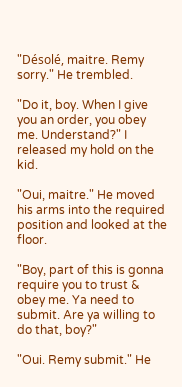"Désolé, maitre. Remy sorry." He trembled.

"Do it, boy. When I give you an order, you obey me. Understand?" I released my hold on the kid.

"Oui, maitre." He moved his arms into the required position and looked at the floor.

"Boy, part of this is gonna require you to trust & obey me. Ya need to submit. Are ya willing to do that, boy?"

"Oui. Remy submit." He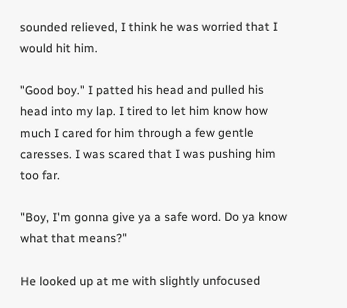sounded relieved, I think he was worried that I would hit him.

"Good boy." I patted his head and pulled his head into my lap. I tired to let him know how much I cared for him through a few gentle caresses. I was scared that I was pushing him too far.

"Boy, I'm gonna give ya a safe word. Do ya know what that means?"

He looked up at me with slightly unfocused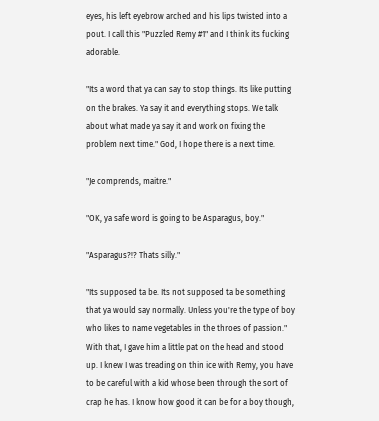eyes, his left eyebrow arched and his lips twisted into a pout. I call this "Puzzled Remy #1" and I think its fucking adorable.

"Its a word that ya can say to stop things. Its like putting on the brakes. Ya say it and everything stops. We talk about what made ya say it and work on fixing the problem next time." God, I hope there is a next time.

"Je comprends, maitre."

"OK, ya safe word is going to be Asparagus, boy."

"Asparagus?!? Thats silly."

"Its supposed ta be. Its not supposed ta be something that ya would say normally. Unless you're the type of boy who likes to name vegetables in the throes of passion." With that, I gave him a little pat on the head and stood up. I knew I was treading on thin ice with Remy, you have to be careful with a kid whose been through the sort of crap he has. I know how good it can be for a boy though,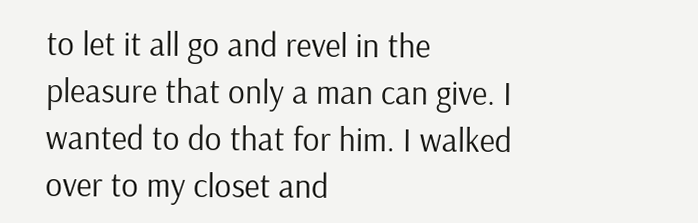to let it all go and revel in the pleasure that only a man can give. I wanted to do that for him. I walked over to my closet and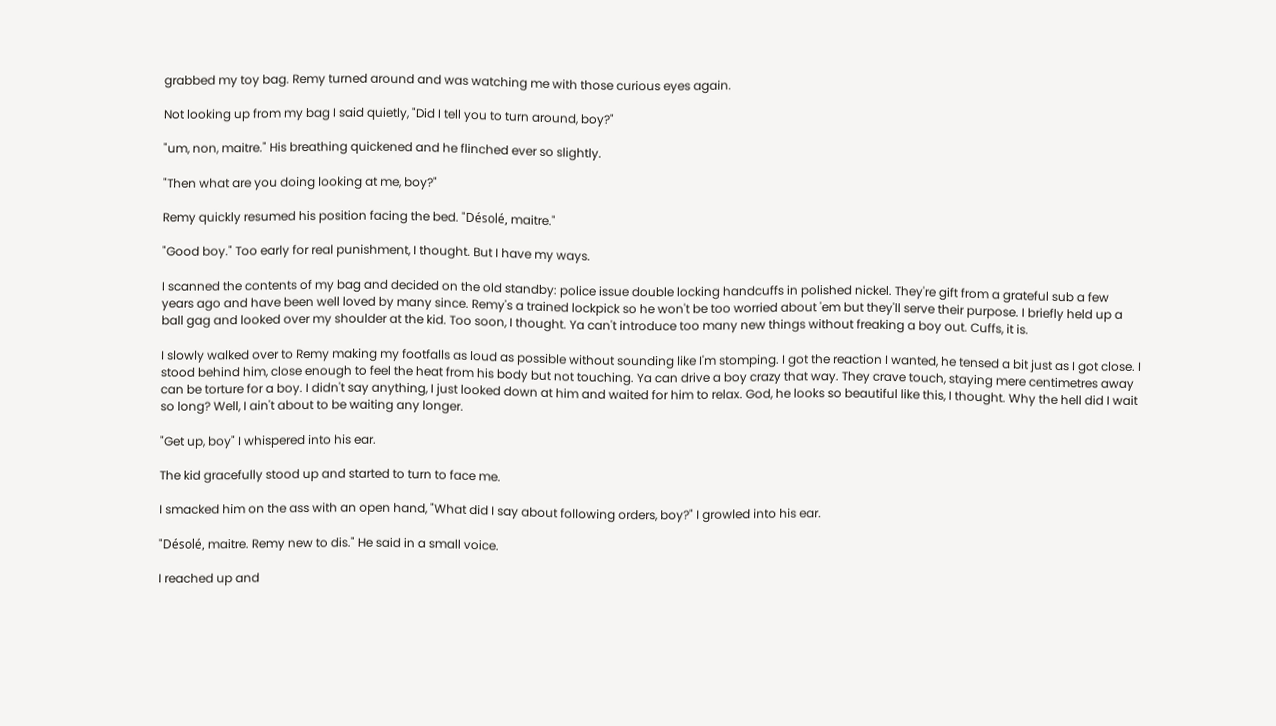grabbed my toy bag. Remy turned around and was watching me with those curious eyes again.

Not looking up from my bag I said quietly, "Did I tell you to turn around, boy?"

"um, non, maitre." His breathing quickened and he flinched ever so slightly.

"Then what are you doing looking at me, boy?"

Remy quickly resumed his position facing the bed. "Désolé, maitre."

"Good boy." Too early for real punishment, I thought. But I have my ways.

I scanned the contents of my bag and decided on the old standby: police issue double locking handcuffs in polished nickel. They're gift from a grateful sub a few years ago and have been well loved by many since. Remy's a trained lockpick so he won't be too worried about 'em but they'll serve their purpose. I briefly held up a ball gag and looked over my shoulder at the kid. Too soon, I thought. Ya can't introduce too many new things without freaking a boy out. Cuffs, it is.

I slowly walked over to Remy making my footfalls as loud as possible without sounding like I'm stomping. I got the reaction I wanted, he tensed a bit just as I got close. I stood behind him, close enough to feel the heat from his body but not touching. Ya can drive a boy crazy that way. They crave touch, staying mere centimetres away can be torture for a boy. I didn't say anything, I just looked down at him and waited for him to relax. God, he looks so beautiful like this, I thought. Why the hell did I wait so long? Well, I ain't about to be waiting any longer.

"Get up, boy" I whispered into his ear.

The kid gracefully stood up and started to turn to face me.

I smacked him on the ass with an open hand, "What did I say about following orders, boy?" I growled into his ear.

"Désolé, maitre. Remy new to dis." He said in a small voice.

I reached up and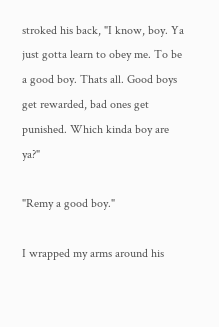stroked his back, "I know, boy. Ya just gotta learn to obey me. To be a good boy. Thats all. Good boys get rewarded, bad ones get punished. Which kinda boy are ya?"

"Remy a good boy."

I wrapped my arms around his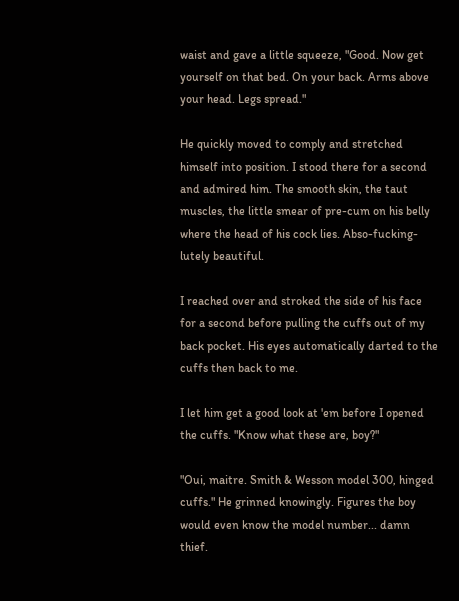waist and gave a little squeeze, "Good. Now get yourself on that bed. On your back. Arms above your head. Legs spread."

He quickly moved to comply and stretched himself into position. I stood there for a second and admired him. The smooth skin, the taut muscles, the little smear of pre-cum on his belly where the head of his cock lies. Abso-fucking-lutely beautiful.

I reached over and stroked the side of his face for a second before pulling the cuffs out of my back pocket. His eyes automatically darted to the cuffs then back to me.

I let him get a good look at 'em before I opened the cuffs. "Know what these are, boy?"

"Oui, maitre. Smith & Wesson model 300, hinged cuffs." He grinned knowingly. Figures the boy would even know the model number... damn thief.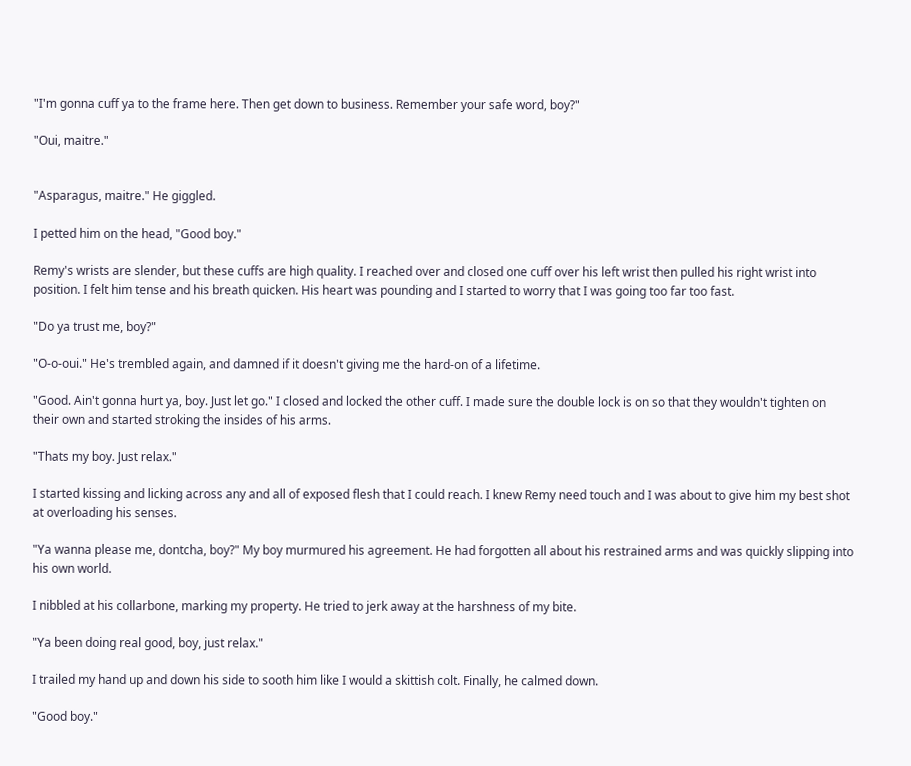"I'm gonna cuff ya to the frame here. Then get down to business. Remember your safe word, boy?"

"Oui, maitre."


"Asparagus, maitre." He giggled.

I petted him on the head, "Good boy."

Remy's wrists are slender, but these cuffs are high quality. I reached over and closed one cuff over his left wrist then pulled his right wrist into position. I felt him tense and his breath quicken. His heart was pounding and I started to worry that I was going too far too fast.

"Do ya trust me, boy?"

"O-o-oui." He's trembled again, and damned if it doesn't giving me the hard-on of a lifetime.

"Good. Ain't gonna hurt ya, boy. Just let go." I closed and locked the other cuff. I made sure the double lock is on so that they wouldn't tighten on their own and started stroking the insides of his arms.

"Thats my boy. Just relax."

I started kissing and licking across any and all of exposed flesh that I could reach. I knew Remy need touch and I was about to give him my best shot at overloading his senses.

"Ya wanna please me, dontcha, boy?" My boy murmured his agreement. He had forgotten all about his restrained arms and was quickly slipping into his own world.

I nibbled at his collarbone, marking my property. He tried to jerk away at the harshness of my bite.

"Ya been doing real good, boy, just relax."

I trailed my hand up and down his side to sooth him like I would a skittish colt. Finally, he calmed down.

"Good boy."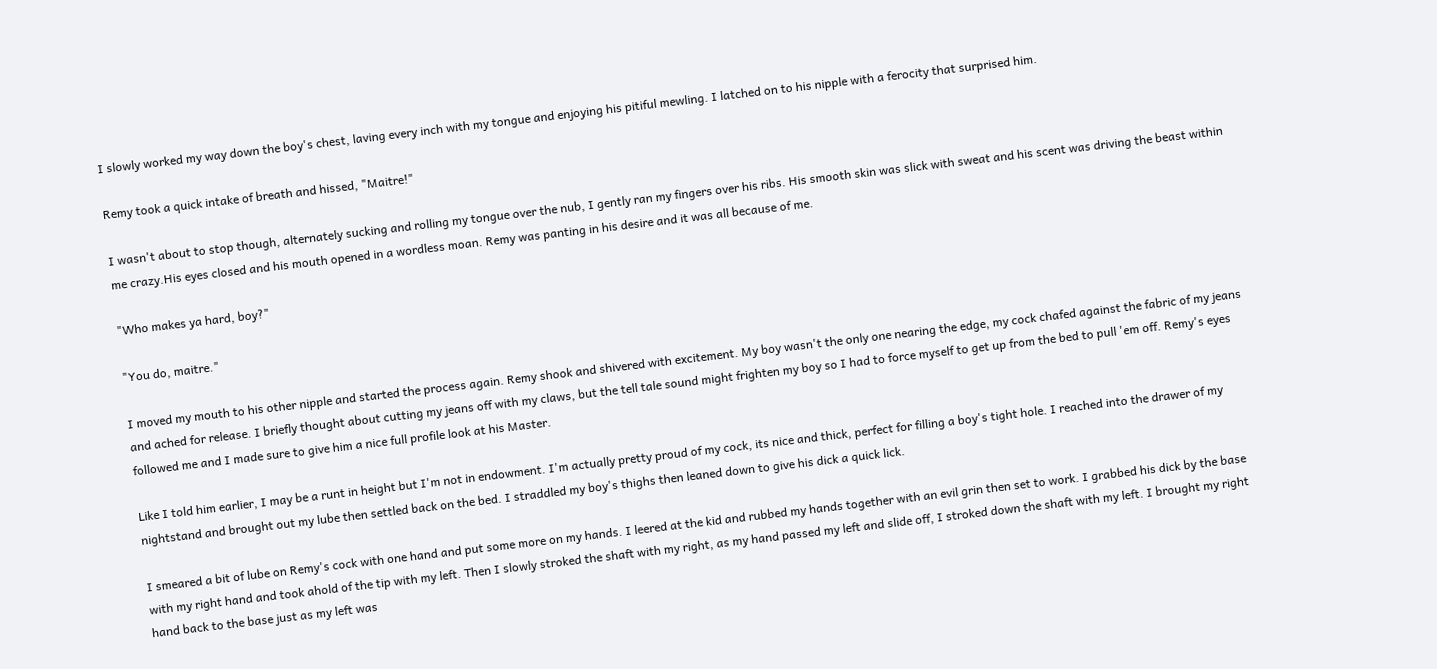I slowly worked my way down the boy's chest, laving every inch with my tongue and enjoying his pitiful mewling. I latched on to his nipple with a ferocity that surprised him.

Remy took a quick intake of breath and hissed, "Maitre!"

I wasn't about to stop though, alternately sucking and rolling my tongue over the nub, I gently ran my fingers over his ribs. His smooth skin was slick with sweat and his scent was driving the beast within me crazy.His eyes closed and his mouth opened in a wordless moan. Remy was panting in his desire and it was all because of me.

"Who makes ya hard, boy?"

"You do, maitre."

I moved my mouth to his other nipple and started the process again. Remy shook and shivered with excitement. My boy wasn't the only one nearing the edge, my cock chafed against the fabric of my jeans and ached for release. I briefly thought about cutting my jeans off with my claws, but the tell tale sound might frighten my boy so I had to force myself to get up from the bed to pull 'em off. Remy's eyes followed me and I made sure to give him a nice full profile look at his Master.

Like I told him earlier, I may be a runt in height but I'm not in endowment. I'm actually pretty proud of my cock, its nice and thick, perfect for filling a boy's tight hole. I reached into the drawer of my nightstand and brought out my lube then settled back on the bed. I straddled my boy's thighs then leaned down to give his dick a quick lick.

I smeared a bit of lube on Remy's cock with one hand and put some more on my hands. I leered at the kid and rubbed my hands together with an evil grin then set to work. I grabbed his dick by the base with my right hand and took ahold of the tip with my left. Then I slowly stroked the shaft with my right, as my hand passed my left and slide off, I stroked down the shaft with my left. I brought my right hand back to the base just as my left was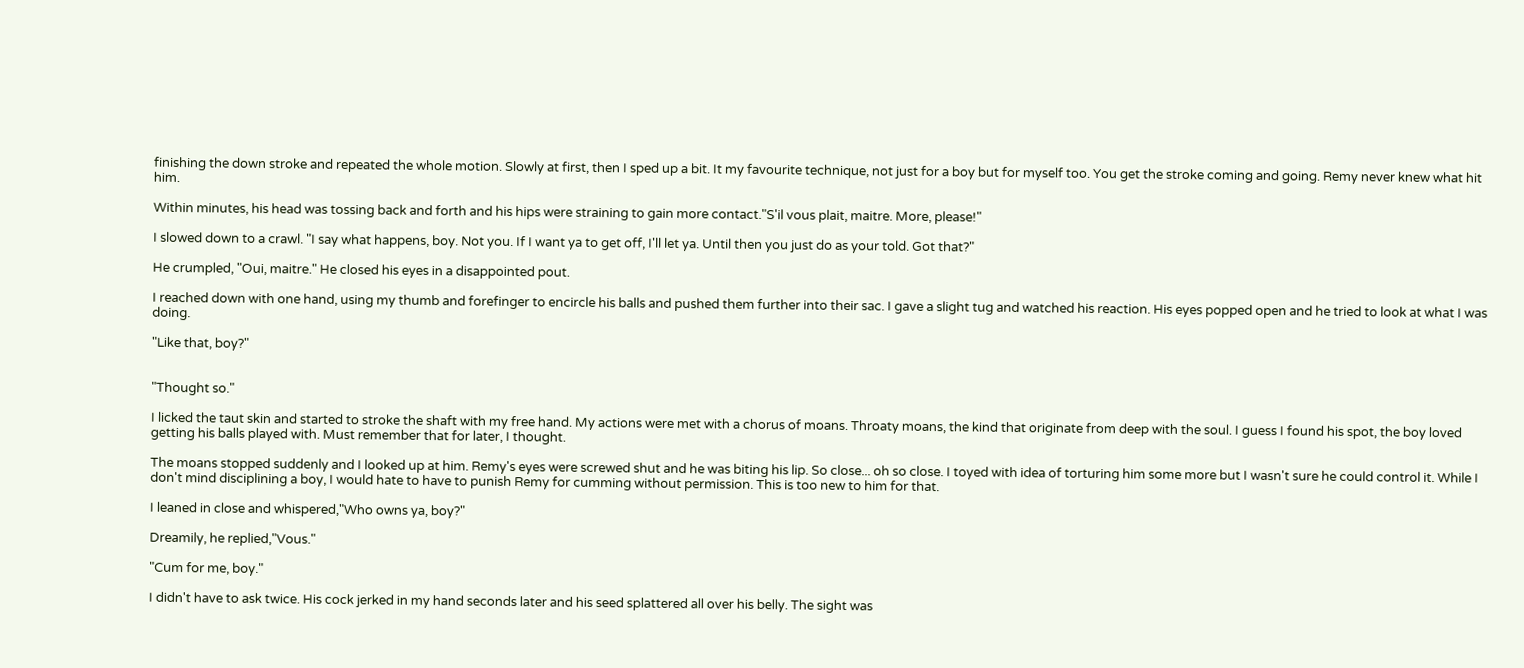finishing the down stroke and repeated the whole motion. Slowly at first, then I sped up a bit. It my favourite technique, not just for a boy but for myself too. You get the stroke coming and going. Remy never knew what hit him.

Within minutes, his head was tossing back and forth and his hips were straining to gain more contact."S'il vous plait, maitre. More, please!"

I slowed down to a crawl. "I say what happens, boy. Not you. If I want ya to get off, I'll let ya. Until then you just do as your told. Got that?"

He crumpled, "Oui, maitre." He closed his eyes in a disappointed pout.

I reached down with one hand, using my thumb and forefinger to encircle his balls and pushed them further into their sac. I gave a slight tug and watched his reaction. His eyes popped open and he tried to look at what I was doing.

"Like that, boy?"


"Thought so."

I licked the taut skin and started to stroke the shaft with my free hand. My actions were met with a chorus of moans. Throaty moans, the kind that originate from deep with the soul. I guess I found his spot, the boy loved getting his balls played with. Must remember that for later, I thought.

The moans stopped suddenly and I looked up at him. Remy's eyes were screwed shut and he was biting his lip. So close... oh so close. I toyed with idea of torturing him some more but I wasn't sure he could control it. While I don't mind disciplining a boy, I would hate to have to punish Remy for cumming without permission. This is too new to him for that.

I leaned in close and whispered,"Who owns ya, boy?"

Dreamily, he replied,"Vous."

"Cum for me, boy."

I didn't have to ask twice. His cock jerked in my hand seconds later and his seed splattered all over his belly. The sight was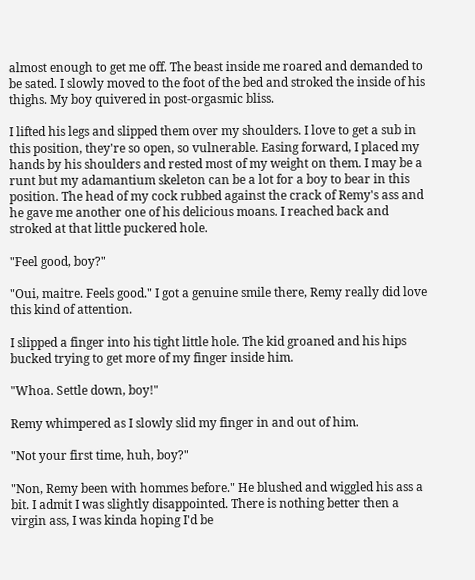almost enough to get me off. The beast inside me roared and demanded to be sated. I slowly moved to the foot of the bed and stroked the inside of his thighs. My boy quivered in post-orgasmic bliss.

I lifted his legs and slipped them over my shoulders. I love to get a sub in this position, they're so open, so vulnerable. Easing forward, I placed my hands by his shoulders and rested most of my weight on them. I may be a runt but my adamantium skeleton can be a lot for a boy to bear in this position. The head of my cock rubbed against the crack of Remy's ass and he gave me another one of his delicious moans. I reached back and stroked at that little puckered hole.

"Feel good, boy?"

"Oui, maitre. Feels good." I got a genuine smile there, Remy really did love this kind of attention.

I slipped a finger into his tight little hole. The kid groaned and his hips bucked trying to get more of my finger inside him.

"Whoa. Settle down, boy!"

Remy whimpered as I slowly slid my finger in and out of him.

"Not your first time, huh, boy?"

"Non, Remy been with hommes before." He blushed and wiggled his ass a bit. I admit I was slightly disappointed. There is nothing better then a virgin ass, I was kinda hoping I'd be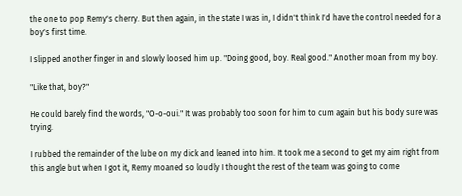the one to pop Remy's cherry. But then again, in the state I was in, I didn't think I'd have the control needed for a boy's first time.

I slipped another finger in and slowly loosed him up. "Doing good, boy. Real good." Another moan from my boy.

"Like that, boy?"

He could barely find the words, "O-o-oui." It was probably too soon for him to cum again but his body sure was trying.

I rubbed the remainder of the lube on my dick and leaned into him. It took me a second to get my aim right from this angle but when I got it, Remy moaned so loudly I thought the rest of the team was going to come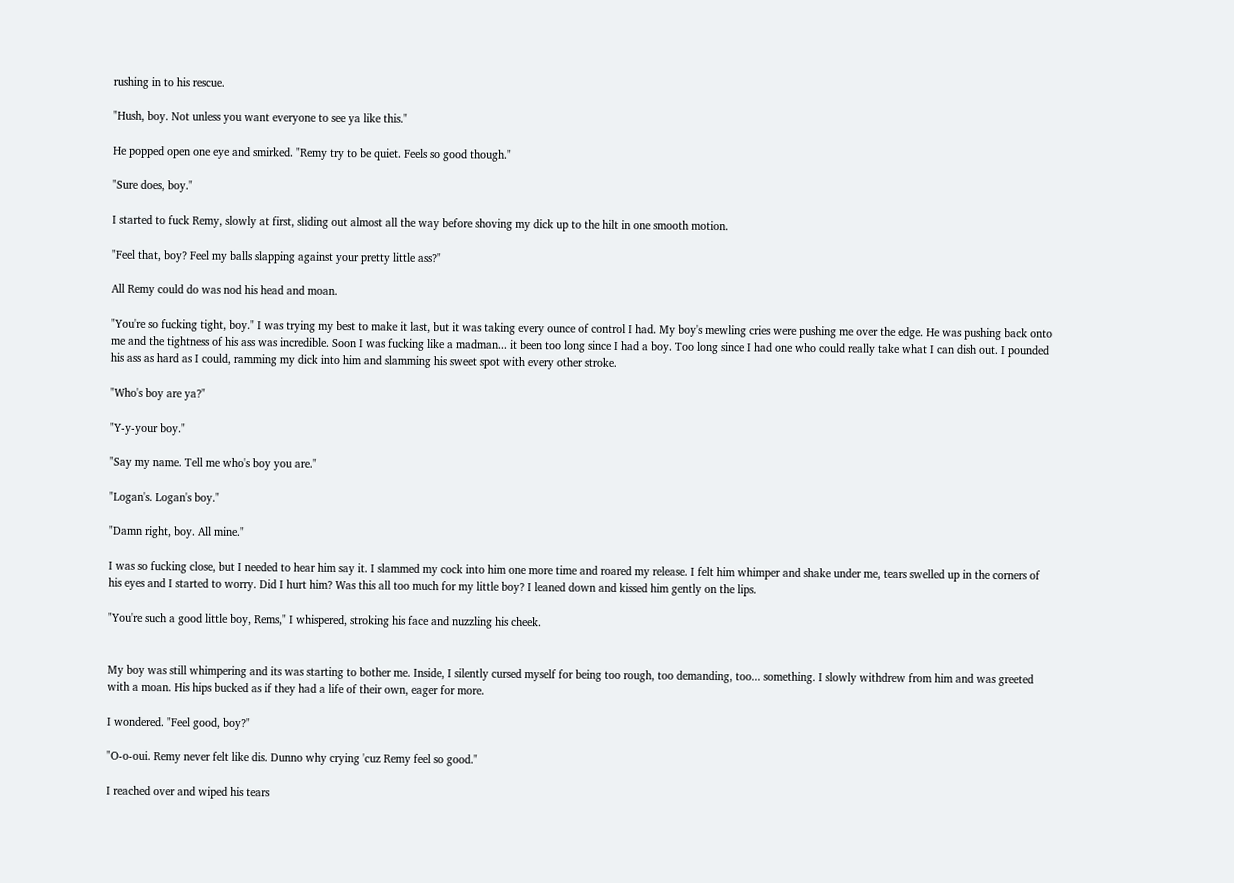rushing in to his rescue.

"Hush, boy. Not unless you want everyone to see ya like this."

He popped open one eye and smirked. "Remy try to be quiet. Feels so good though."

"Sure does, boy."

I started to fuck Remy, slowly at first, sliding out almost all the way before shoving my dick up to the hilt in one smooth motion.

"Feel that, boy? Feel my balls slapping against your pretty little ass?"

All Remy could do was nod his head and moan.

"You're so fucking tight, boy." I was trying my best to make it last, but it was taking every ounce of control I had. My boy's mewling cries were pushing me over the edge. He was pushing back onto me and the tightness of his ass was incredible. Soon I was fucking like a madman... it been too long since I had a boy. Too long since I had one who could really take what I can dish out. I pounded his ass as hard as I could, ramming my dick into him and slamming his sweet spot with every other stroke.

"Who's boy are ya?"

"Y-y-your boy."

"Say my name. Tell me who's boy you are."

"Logan's. Logan's boy."

"Damn right, boy. All mine."

I was so fucking close, but I needed to hear him say it. I slammed my cock into him one more time and roared my release. I felt him whimper and shake under me, tears swelled up in the corners of his eyes and I started to worry. Did I hurt him? Was this all too much for my little boy? I leaned down and kissed him gently on the lips.

"You're such a good little boy, Rems," I whispered, stroking his face and nuzzling his cheek.


My boy was still whimpering and its was starting to bother me. Inside, I silently cursed myself for being too rough, too demanding, too... something. I slowly withdrew from him and was greeted with a moan. His hips bucked as if they had a life of their own, eager for more.

I wondered. "Feel good, boy?"

"O-o-oui. Remy never felt like dis. Dunno why crying 'cuz Remy feel so good."

I reached over and wiped his tears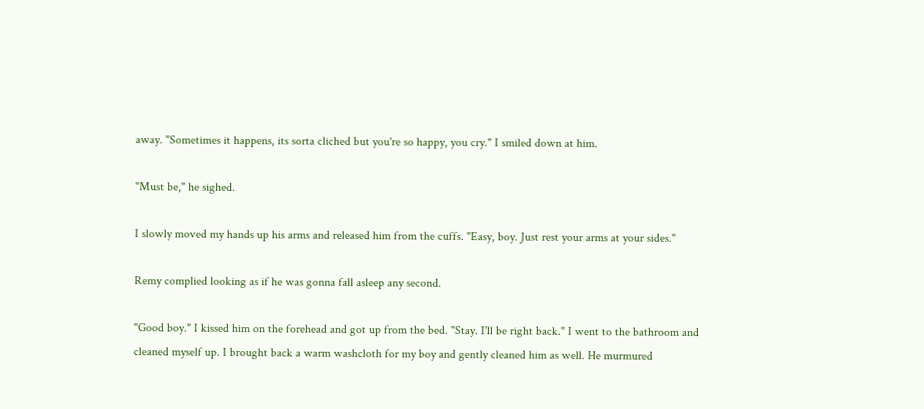away. "Sometimes it happens, its sorta cliched but you're so happy, you cry." I smiled down at him.

"Must be," he sighed.

I slowly moved my hands up his arms and released him from the cuffs. "Easy, boy. Just rest your arms at your sides."

Remy complied looking as if he was gonna fall asleep any second.

"Good boy." I kissed him on the forehead and got up from the bed. "Stay. I'll be right back." I went to the bathroom and cleaned myself up. I brought back a warm washcloth for my boy and gently cleaned him as well. He murmured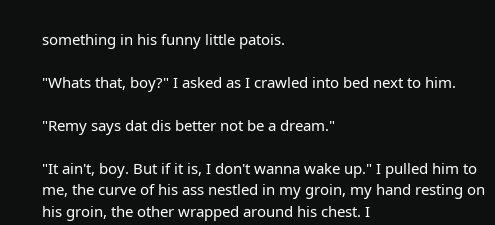something in his funny little patois.

"Whats that, boy?" I asked as I crawled into bed next to him.

"Remy says dat dis better not be a dream."

"It ain't, boy. But if it is, I don't wanna wake up." I pulled him to me, the curve of his ass nestled in my groin, my hand resting on his groin, the other wrapped around his chest. I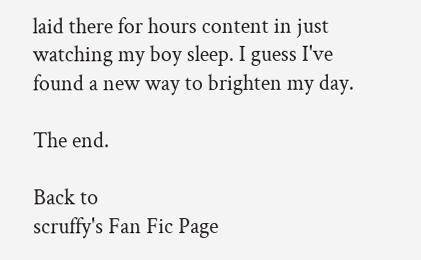laid there for hours content in just watching my boy sleep. I guess I've found a new way to brighten my day.

The end.

Back to
scruffy's Fan Fic Page